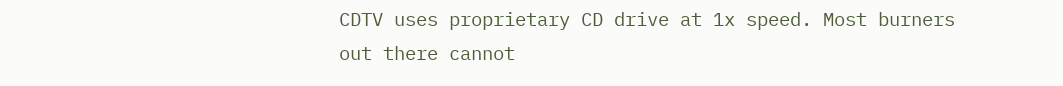CDTV uses proprietary CD drive at 1x speed. Most burners out there cannot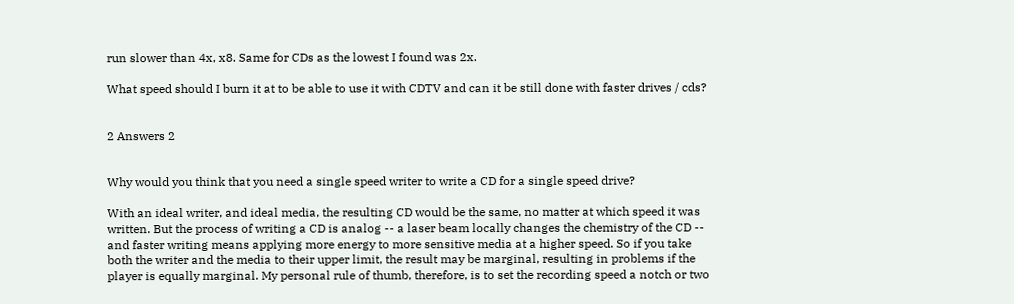run slower than 4x, x8. Same for CDs as the lowest I found was 2x.

What speed should I burn it at to be able to use it with CDTV and can it be still done with faster drives / cds?


2 Answers 2


Why would you think that you need a single speed writer to write a CD for a single speed drive?

With an ideal writer, and ideal media, the resulting CD would be the same, no matter at which speed it was written. But the process of writing a CD is analog -- a laser beam locally changes the chemistry of the CD -- and faster writing means applying more energy to more sensitive media at a higher speed. So if you take both the writer and the media to their upper limit, the result may be marginal, resulting in problems if the player is equally marginal. My personal rule of thumb, therefore, is to set the recording speed a notch or two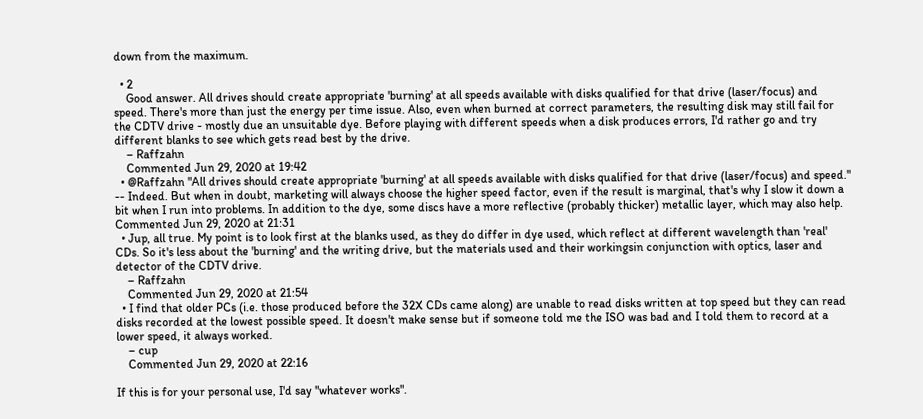down from the maximum.

  • 2
    Good answer. All drives should create appropriate 'burning' at all speeds available with disks qualified for that drive (laser/focus) and speed. There's more than just the energy per time issue. Also, even when burned at correct parameters, the resulting disk may still fail for the CDTV drive - mostly due an unsuitable dye. Before playing with different speeds when a disk produces errors, I'd rather go and try different blanks to see which gets read best by the drive.
    – Raffzahn
    Commented Jun 29, 2020 at 19:42
  • @Raffzahn "All drives should create appropriate 'burning' at all speeds available with disks qualified for that drive (laser/focus) and speed." -- Indeed. But when in doubt, marketing will always choose the higher speed factor, even if the result is marginal, that's why I slow it down a bit when I run into problems. In addition to the dye, some discs have a more reflective (probably thicker) metallic layer, which may also help. Commented Jun 29, 2020 at 21:31
  • Jup, all true. My point is to look first at the blanks used, as they do differ in dye used, which reflect at different wavelength than 'real' CDs. So it's less about the 'burning' and the writing drive, but the materials used and their workingsin conjunction with optics, laser and detector of the CDTV drive.
    – Raffzahn
    Commented Jun 29, 2020 at 21:54
  • I find that older PCs (i.e. those produced before the 32X CDs came along) are unable to read disks written at top speed but they can read disks recorded at the lowest possible speed. It doesn't make sense but if someone told me the ISO was bad and I told them to record at a lower speed, it always worked.
    – cup
    Commented Jun 29, 2020 at 22:16

If this is for your personal use, I'd say "whatever works".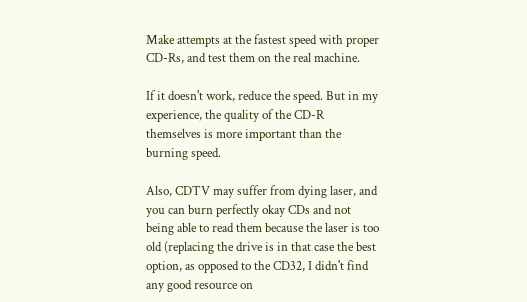Make attempts at the fastest speed with proper CD-Rs, and test them on the real machine.

If it doesn't work, reduce the speed. But in my experience, the quality of the CD-R themselves is more important than the burning speed.

Also, CDTV may suffer from dying laser, and you can burn perfectly okay CDs and not being able to read them because the laser is too old (replacing the drive is in that case the best option, as opposed to the CD32, I didn't find any good resource on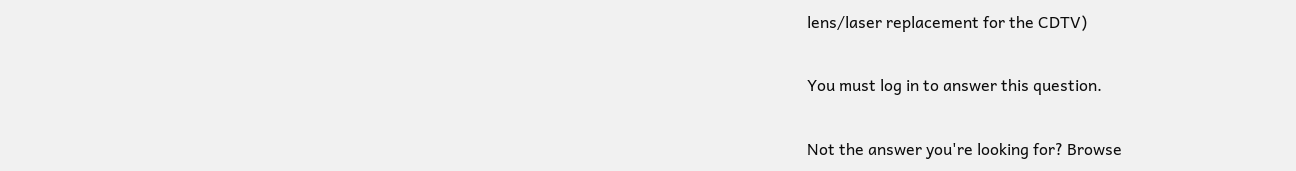lens/laser replacement for the CDTV)

You must log in to answer this question.

Not the answer you're looking for? Browse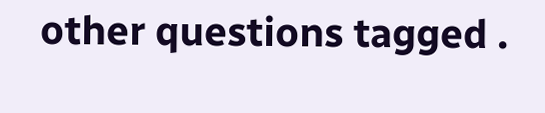other questions tagged .